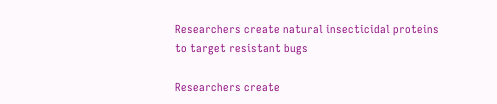Researchers create natural insecticidal proteins to target resistant bugs

Researchers create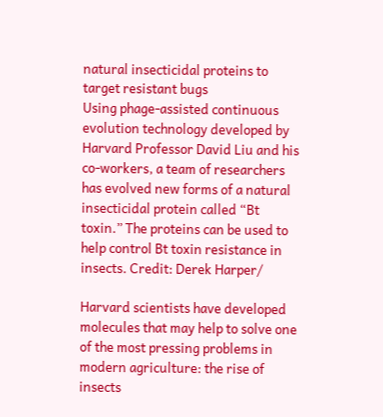natural insecticidal proteins to target resistant bugs
Using phage-assisted continuous evolution technology developed by Harvard Professor David Liu and his co-workers, a team of researchers has evolved new forms of a natural insecticidal protein called “Bt toxin.” The proteins can be used to help control Bt toxin resistance in insects. Credit: Derek Harper/

Harvard scientists have developed molecules that may help to solve one of the most pressing problems in modern agriculture: the rise of insects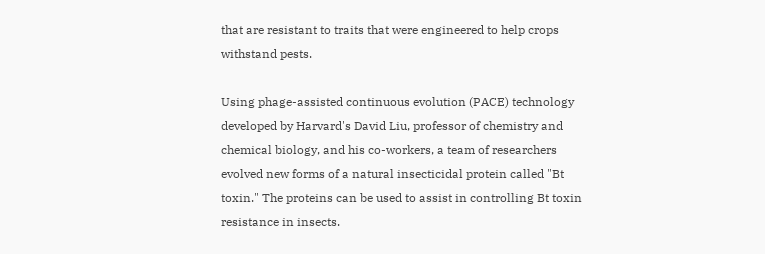that are resistant to traits that were engineered to help crops withstand pests.

Using phage-assisted continuous evolution (PACE) technology developed by Harvard's David Liu, professor of chemistry and chemical biology, and his co-workers, a team of researchers evolved new forms of a natural insecticidal protein called "Bt toxin." The proteins can be used to assist in controlling Bt toxin resistance in insects.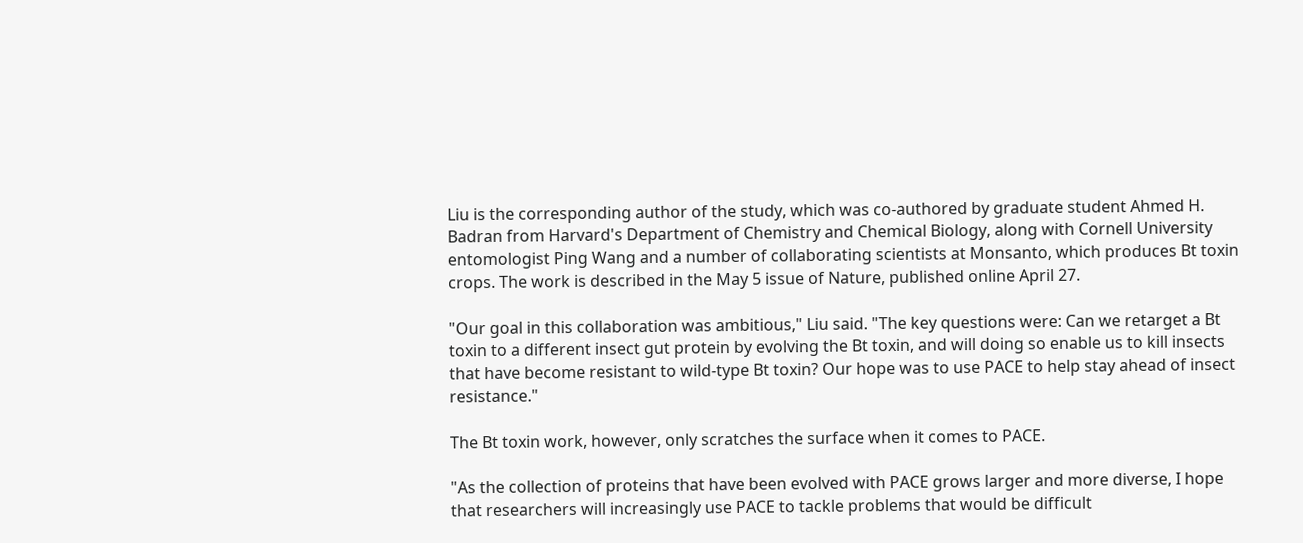Liu is the corresponding author of the study, which was co-authored by graduate student Ahmed H. Badran from Harvard's Department of Chemistry and Chemical Biology, along with Cornell University entomologist Ping Wang and a number of collaborating scientists at Monsanto, which produces Bt toxin crops. The work is described in the May 5 issue of Nature, published online April 27.

"Our goal in this collaboration was ambitious," Liu said. "The key questions were: Can we retarget a Bt toxin to a different insect gut protein by evolving the Bt toxin, and will doing so enable us to kill insects that have become resistant to wild-type Bt toxin? Our hope was to use PACE to help stay ahead of insect resistance."

The Bt toxin work, however, only scratches the surface when it comes to PACE.

"As the collection of proteins that have been evolved with PACE grows larger and more diverse, I hope that researchers will increasingly use PACE to tackle problems that would be difficult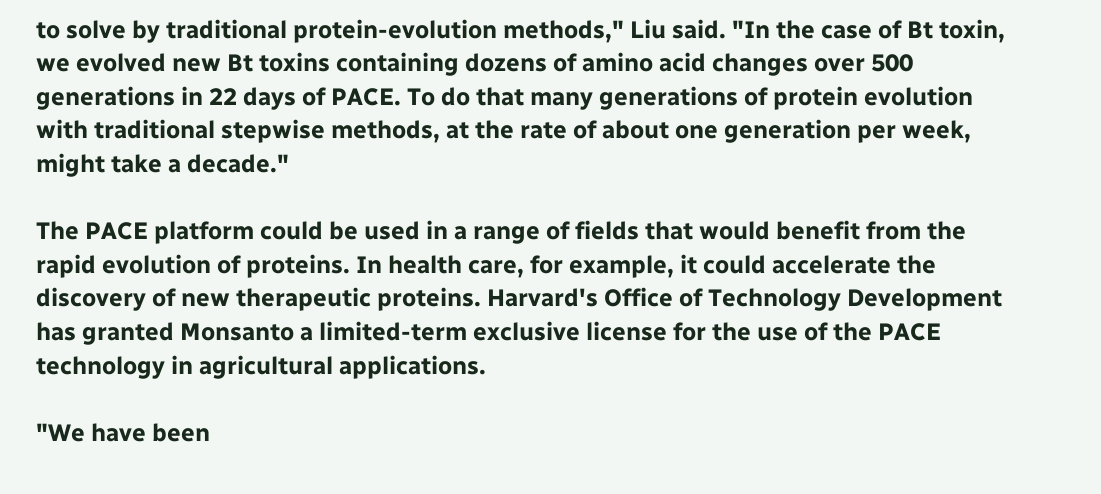to solve by traditional protein-evolution methods," Liu said. "In the case of Bt toxin, we evolved new Bt toxins containing dozens of amino acid changes over 500 generations in 22 days of PACE. To do that many generations of protein evolution with traditional stepwise methods, at the rate of about one generation per week, might take a decade."

The PACE platform could be used in a range of fields that would benefit from the rapid evolution of proteins. In health care, for example, it could accelerate the discovery of new therapeutic proteins. Harvard's Office of Technology Development has granted Monsanto a limited-term exclusive license for the use of the PACE technology in agricultural applications.

"We have been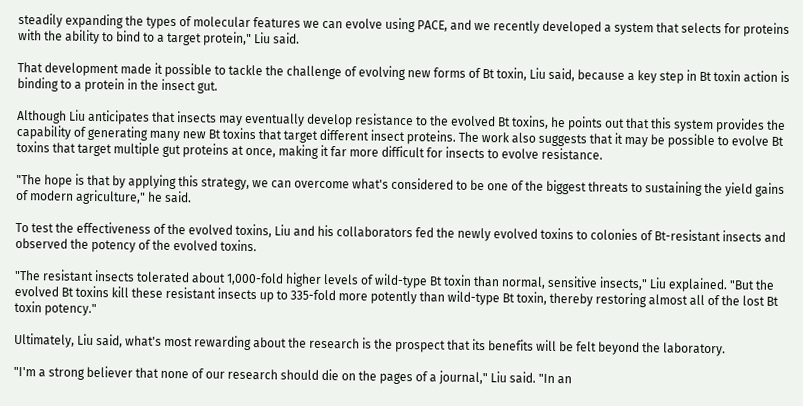steadily expanding the types of molecular features we can evolve using PACE, and we recently developed a system that selects for proteins with the ability to bind to a target protein," Liu said.

That development made it possible to tackle the challenge of evolving new forms of Bt toxin, Liu said, because a key step in Bt toxin action is binding to a protein in the insect gut.

Although Liu anticipates that insects may eventually develop resistance to the evolved Bt toxins, he points out that this system provides the capability of generating many new Bt toxins that target different insect proteins. The work also suggests that it may be possible to evolve Bt toxins that target multiple gut proteins at once, making it far more difficult for insects to evolve resistance.

"The hope is that by applying this strategy, we can overcome what's considered to be one of the biggest threats to sustaining the yield gains of modern agriculture," he said.

To test the effectiveness of the evolved toxins, Liu and his collaborators fed the newly evolved toxins to colonies of Bt-resistant insects and observed the potency of the evolved toxins.

"The resistant insects tolerated about 1,000-fold higher levels of wild-type Bt toxin than normal, sensitive insects," Liu explained. "But the evolved Bt toxins kill these resistant insects up to 335-fold more potently than wild-type Bt toxin, thereby restoring almost all of the lost Bt toxin potency."

Ultimately, Liu said, what's most rewarding about the research is the prospect that its benefits will be felt beyond the laboratory.

"I'm a strong believer that none of our research should die on the pages of a journal," Liu said. "In an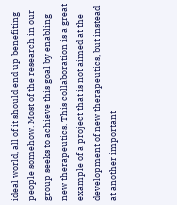ideal world, all of it should end up benefiting people somehow. Most of the research in our group seeks to achieve this goal by enabling new therapeutics. This collaboration is a great example of a project that is not aimed at the development of new therapeutics, but instead at another important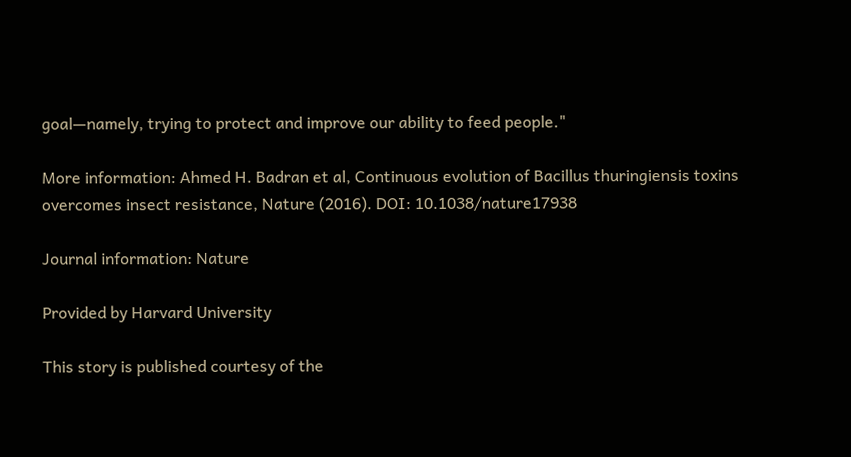goal—namely, trying to protect and improve our ability to feed people."

More information: Ahmed H. Badran et al, Continuous evolution of Bacillus thuringiensis toxins overcomes insect resistance, Nature (2016). DOI: 10.1038/nature17938

Journal information: Nature

Provided by Harvard University

This story is published courtesy of the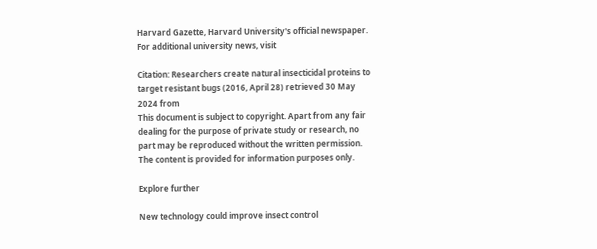Harvard Gazette, Harvard University's official newspaper. For additional university news, visit

Citation: Researchers create natural insecticidal proteins to target resistant bugs (2016, April 28) retrieved 30 May 2024 from
This document is subject to copyright. Apart from any fair dealing for the purpose of private study or research, no part may be reproduced without the written permission. The content is provided for information purposes only.

Explore further

New technology could improve insect control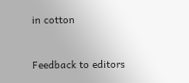in cotton


Feedback to editors